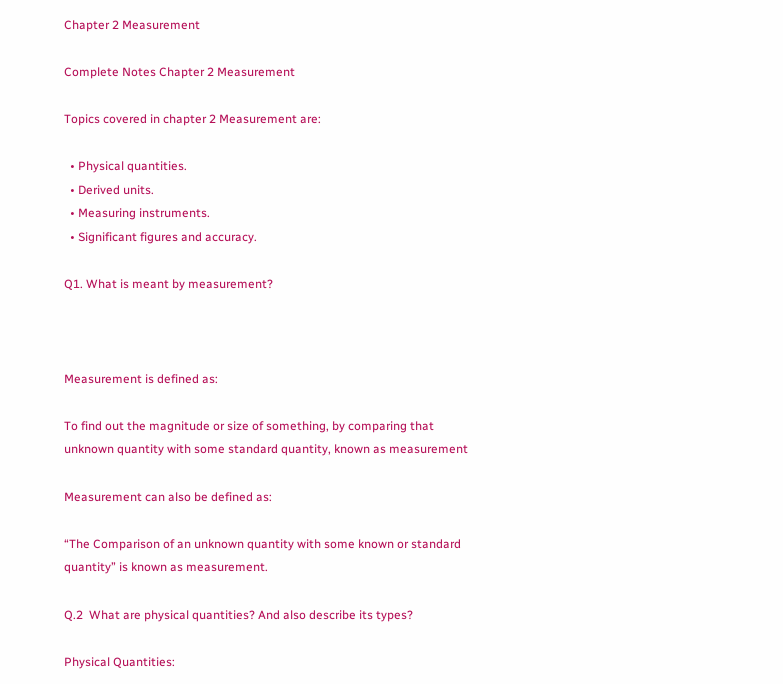Chapter 2 Measurement

Complete Notes Chapter 2 Measurement

Topics covered in chapter 2 Measurement are:

  • Physical quantities.
  • Derived units.
  • Measuring instruments.
  • Significant figures and accuracy.

Q1. What is meant by measurement?



Measurement is defined as:

To find out the magnitude or size of something, by comparing that unknown quantity with some standard quantity, known as measurement

Measurement can also be defined as:

“The Comparison of an unknown quantity with some known or standard  quantity” is known as measurement.

Q.2  What are physical quantities? And also describe its types?

Physical Quantities: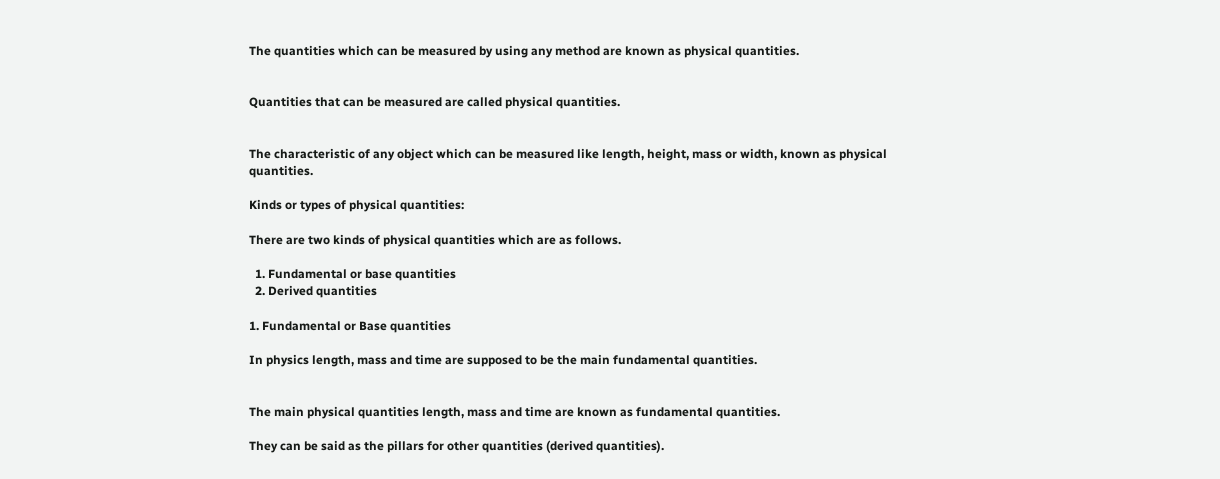The quantities which can be measured by using any method are known as physical quantities.


Quantities that can be measured are called physical quantities.


The characteristic of any object which can be measured like length, height, mass or width, known as physical quantities.

Kinds or types of physical quantities:

There are two kinds of physical quantities which are as follows.

  1. Fundamental or base quantities
  2. Derived quantities

1. Fundamental or Base quantities

In physics length, mass and time are supposed to be the main fundamental quantities.


The main physical quantities length, mass and time are known as fundamental quantities.

They can be said as the pillars for other quantities (derived quantities).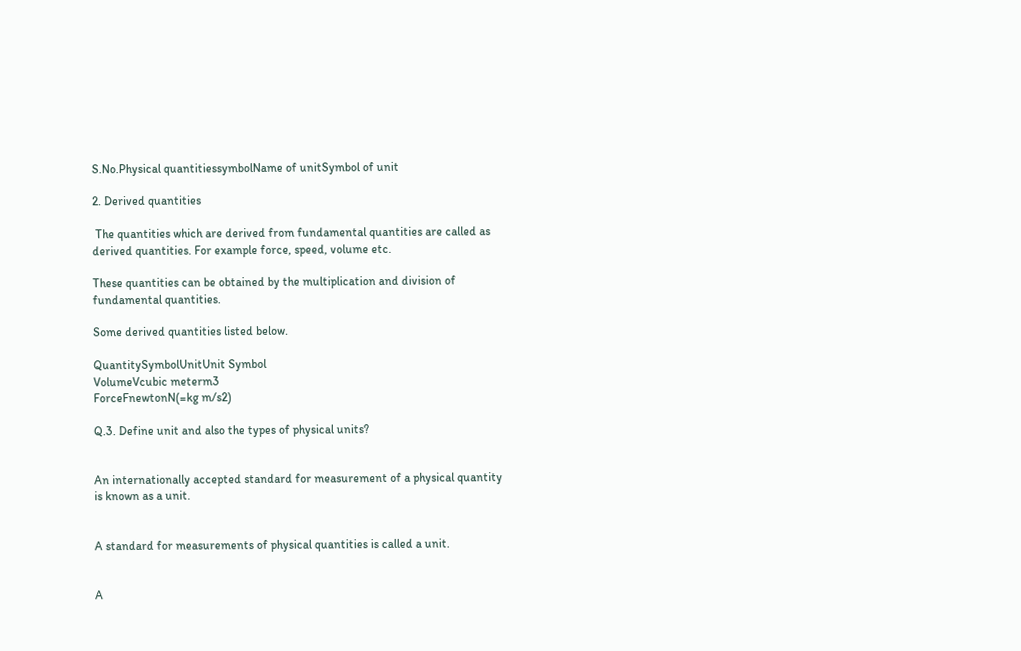S.No.Physical quantitiessymbolName of unitSymbol of unit

2. Derived quantities

 The quantities which are derived from fundamental quantities are called as derived quantities. For example force, speed, volume etc.

These quantities can be obtained by the multiplication and division of  fundamental quantities.

Some derived quantities listed below.

QuantitySymbolUnitUnit Symbol
VolumeVcubic meterm3
ForceFnewtonN(=kg m/s2)

Q.3. Define unit and also the types of physical units?


An internationally accepted standard for measurement of a physical quantity is known as a unit.


A standard for measurements of physical quantities is called a unit.


A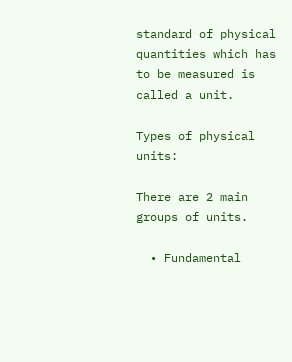standard of physical quantities which has to be measured is called a unit.

Types of physical units:

There are 2 main groups of units.

  • Fundamental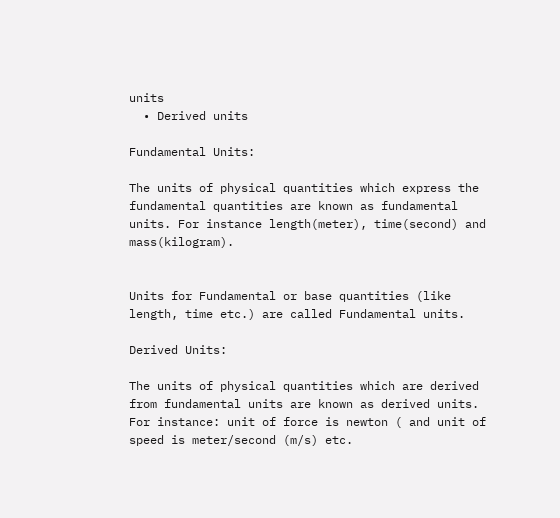units
  • Derived units

Fundamental Units:

The units of physical quantities which express the fundamental quantities are known as fundamental units. For instance length(meter), time(second) and mass(kilogram).


Units for Fundamental or base quantities (like length, time etc.) are called Fundamental units.

Derived Units:

The units of physical quantities which are derived from fundamental units are known as derived units. For instance: unit of force is newton ( and unit of speed is meter/second (m/s) etc.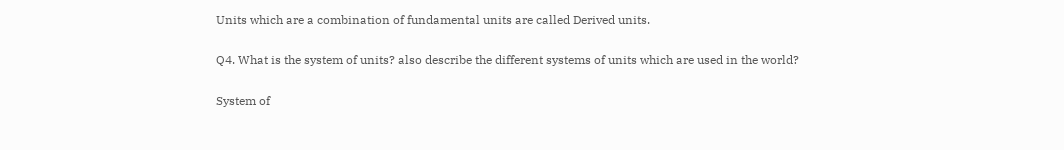Units which are a combination of fundamental units are called Derived units.

Q4. What is the system of units? also describe the different systems of units which are used in the world?

System of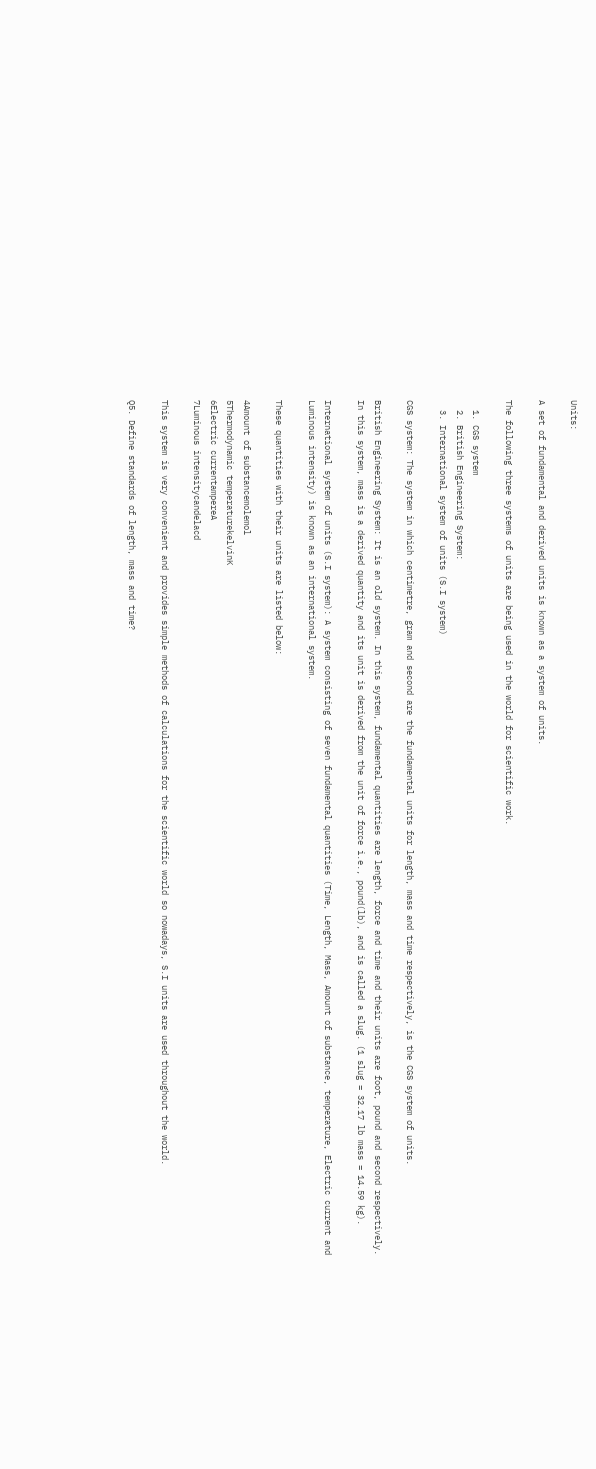Units:

A set of fundamental and derived units is known as a system of units.

The following three systems of units are being used in the world for scientific work.

  1. CGS system
  2. British Engineering System:
  3. International system of units (S.I system)

CGS system: The system in which centimetre, gram and second are the fundamental units for length, mass and time respectively, is the CGS system of units.

British Engineering System: It is an old system. In this system, fundamental quantities are length, force and time and their units are foot, pound and second respectively. In this system, mass is a derived quantity and its unit is derived from the unit of force i.e., pound(lb), and is called a slug. (1 slug = 32.17 lb mass = 14.59 kg).

International system of units (S.I system): A system consisting of seven fundamental quantities (Time, Length, Mass, Amount of substance, temperature, Electric current and Luminous intensity) is known as an international system.

These quantities with their units are listed below:

4Amount of substancemolemol
5Thermodynamic temperaturekelvinK
6Electric currentampereA
7Luminous intensitycandelacd

This system is very convenient and provides simple methods of calculations for the scientific world so nowadays, S.I units are used throughout the world.

Q5. Define standards of length, mass and time?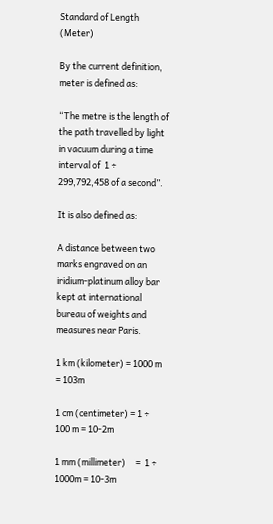Standard of Length (Meter)

By the current definition, meter is defined as:

“The metre is the length of the path travelled by light in vacuum during a time interval of  1 ÷ 299,792,458 of a second”.

It is also defined as:

A distance between two marks engraved on an iridium-platinum alloy bar kept at international bureau of weights and measures near Paris.

1 km (kilometer) = 1000 m = 103m

1 cm (centimeter) = 1 ÷ 100 m = 10-2m

1 mm (millimeter)     =  1 ÷ 1000m = 10-3m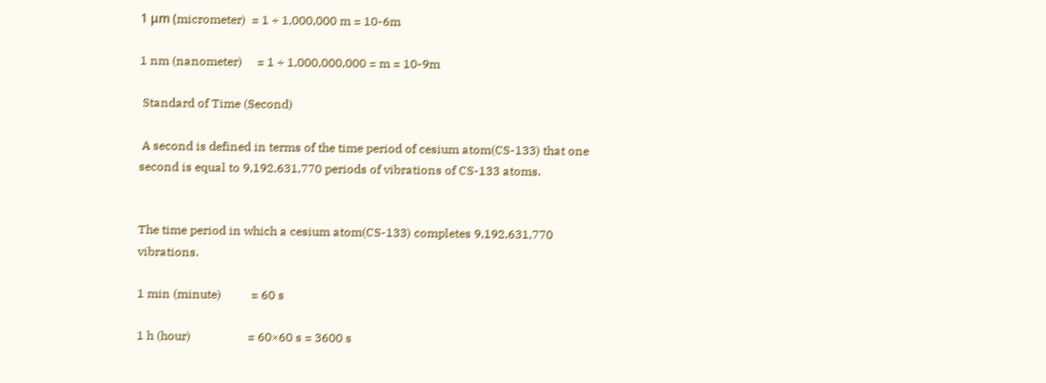1 μm (micrometer)  = 1 ÷ 1,000,000 m = 10-6m

1 nm (nanometer)     = 1 ÷ 1,000,000,000 = m = 10-9m

 Standard of Time (Second)

 A second is defined in terms of the time period of cesium atom(CS-133) that one second is equal to 9,192,631,770 periods of vibrations of CS-133 atoms.


The time period in which a cesium atom(CS-133) completes 9,192,631,770 vibrations.

1 min (minute)          = 60 s

1 h (hour)                   = 60×60 s = 3600 s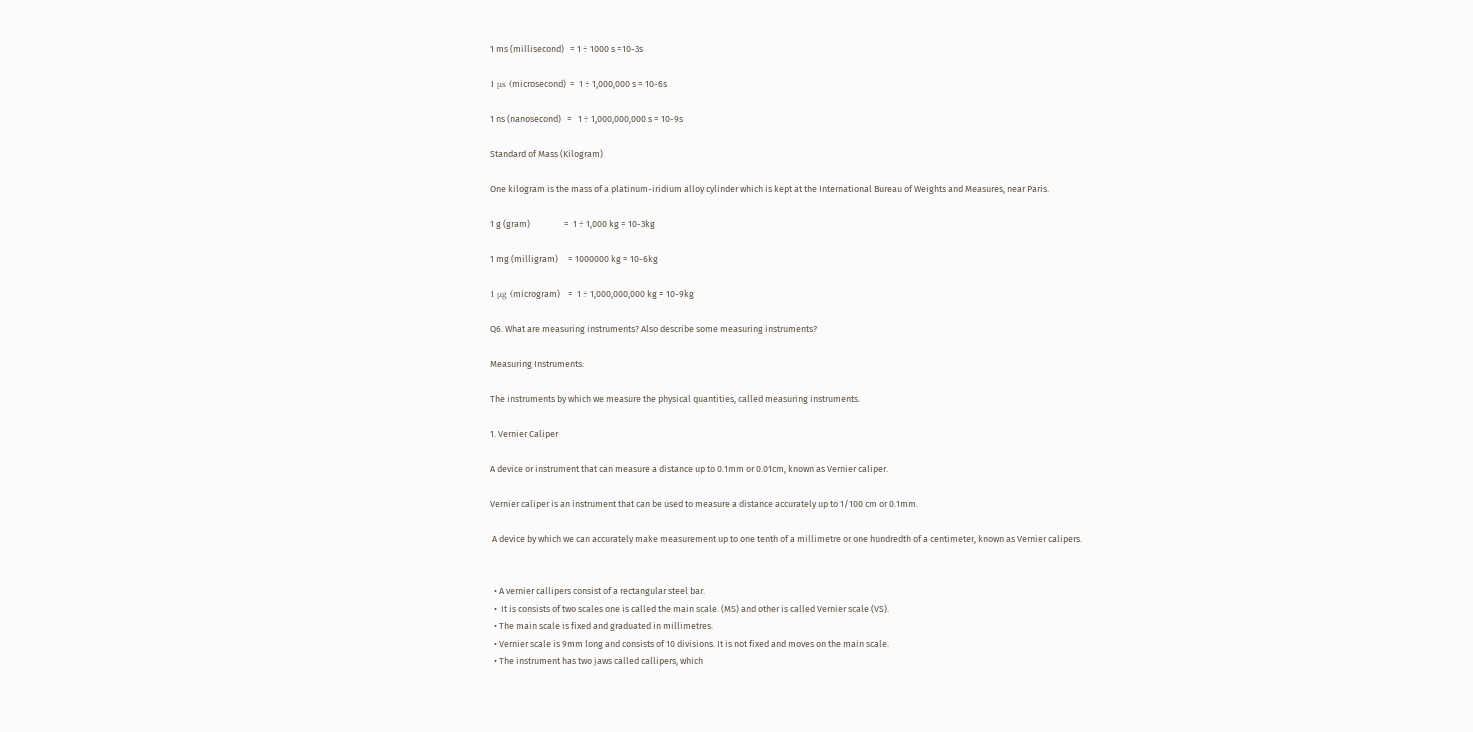1 ms (millisecond)   = 1 ÷ 1000 s =10-3s

1 μs (microsecond)  =  1 ÷ 1,000,000 s = 10-6s

1 ns (nanosecond)   =   1 ÷ 1,000,000,000 s = 10-9s

Standard of Mass (Kilogram)

One kilogram is the mass of a platinum-iridium alloy cylinder which is kept at the International Bureau of Weights and Measures, near Paris.

1 g (gram)                 =  1 ÷ 1,000 kg = 10-3kg

1 mg (milligram)     = 1000000 kg = 10-6kg

1 μg (microgram)    =  1 ÷ 1,000,000,000 kg = 10-9kg

Q6. What are measuring instruments? Also describe some measuring instruments?

Measuring Instruments:

The instruments by which we measure the physical quantities, called measuring instruments.

1. Vernier Caliper

A device or instrument that can measure a distance up to 0.1mm or 0.01cm, known as Vernier caliper.

Vernier caliper is an instrument that can be used to measure a distance accurately up to 1/100 cm or 0.1mm.

 A device by which we can accurately make measurement up to one tenth of a millimetre or one hundredth of a centimeter, known as Vernier calipers.


  • A vernier callipers consist of a rectangular steel bar.
  •  It is consists of two scales one is called the main scale. (MS) and other is called Vernier scale (VS).
  • The main scale is fixed and graduated in millimetres.
  • Vernier scale is 9mm long and consists of 10 divisions. It is not fixed and moves on the main scale.
  • The instrument has two jaws called callipers, which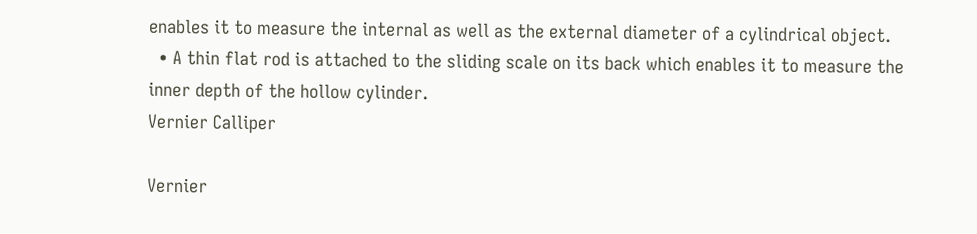enables it to measure the internal as well as the external diameter of a cylindrical object.
  • A thin flat rod is attached to the sliding scale on its back which enables it to measure the inner depth of the hollow cylinder.
Vernier Calliper

Vernier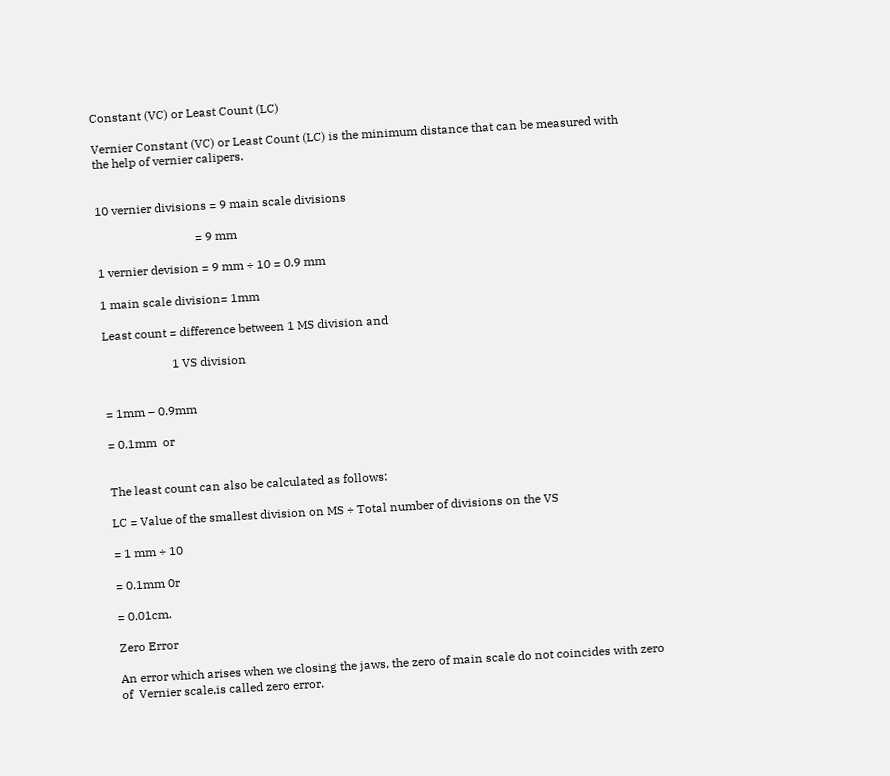Constant (VC) or Least Count (LC)

Vernier Constant (VC) or Least Count (LC) is the minimum distance that can be measured with the help of vernier calipers.


10 vernier divisions = 9 main scale divisions

                                 = 9 mm

1 vernier devision = 9 mm ÷ 10 = 0.9 mm

1 main scale division= 1mm

Least count = difference between 1 MS division and

                       1 VS division


= 1mm – 0.9mm

= 0.1mm  or


The least count can also be calculated as follows:

LC = Value of the smallest division on MS ÷ Total number of divisions on the VS

= 1 mm ÷ 10

= 0.1mm 0r

= 0.01cm.

Zero Error

An error which arises when we closing the jaws, the zero of main scale do not coincides with zero of  Vernier scale,is called zero error.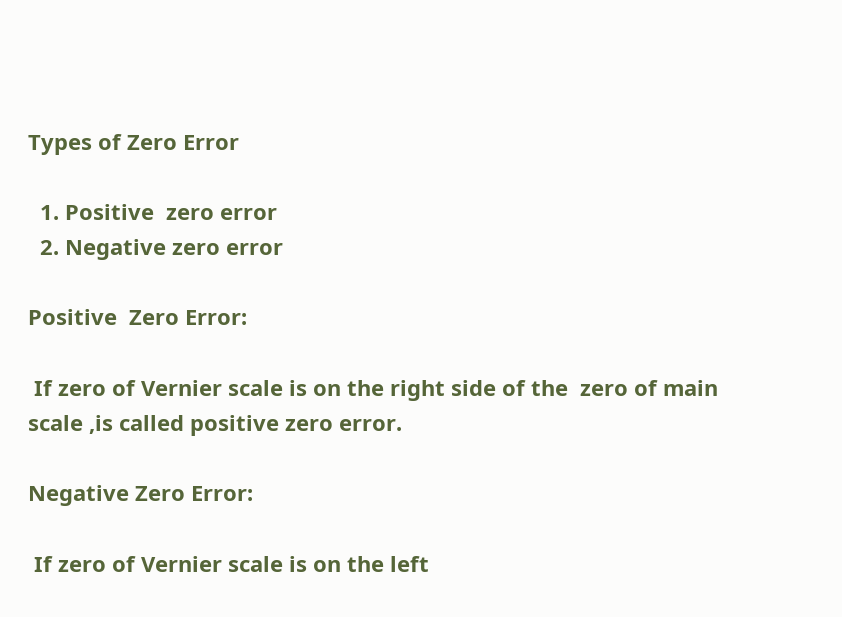Types of Zero Error

  1. Positive  zero error
  2. Negative zero error

Positive  Zero Error:

 If zero of Vernier scale is on the right side of the  zero of main scale ,is called positive zero error.

Negative Zero Error:

 If zero of Vernier scale is on the left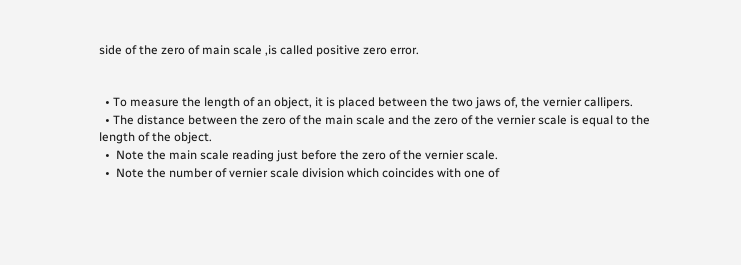side of the zero of main scale ,is called positive zero error.


  • To measure the length of an object, it is placed between the two jaws of, the vernier callipers.
  • The distance between the zero of the main scale and the zero of the vernier scale is equal to the length of the object.
  •  Note the main scale reading just before the zero of the vernier scale.
  •  Note the number of vernier scale division which coincides with one of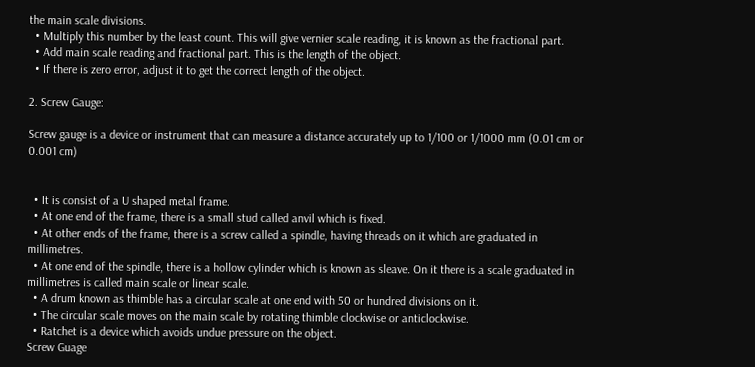the main scale divisions.
  • Multiply this number by the least count. This will give vernier scale reading, it is known as the fractional part.
  • Add main scale reading and fractional part. This is the length of the object.
  • If there is zero error, adjust it to get the correct length of the object.

2. Screw Gauge:

Screw gauge is a device or instrument that can measure a distance accurately up to 1/100 or 1/1000 mm (0.01 cm or 0.001 cm)


  • It is consist of a U shaped metal frame.
  • At one end of the frame, there is a small stud called anvil which is fixed.
  • At other ends of the frame, there is a screw called a spindle, having threads on it which are graduated in millimetres.
  • At one end of the spindle, there is a hollow cylinder which is known as sleave. On it there is a scale graduated in millimetres is called main scale or linear scale.
  • A drum known as thimble has a circular scale at one end with 50 or hundred divisions on it.
  • The circular scale moves on the main scale by rotating thimble clockwise or anticlockwise.
  • Ratchet is a device which avoids undue pressure on the object.
Screw Guage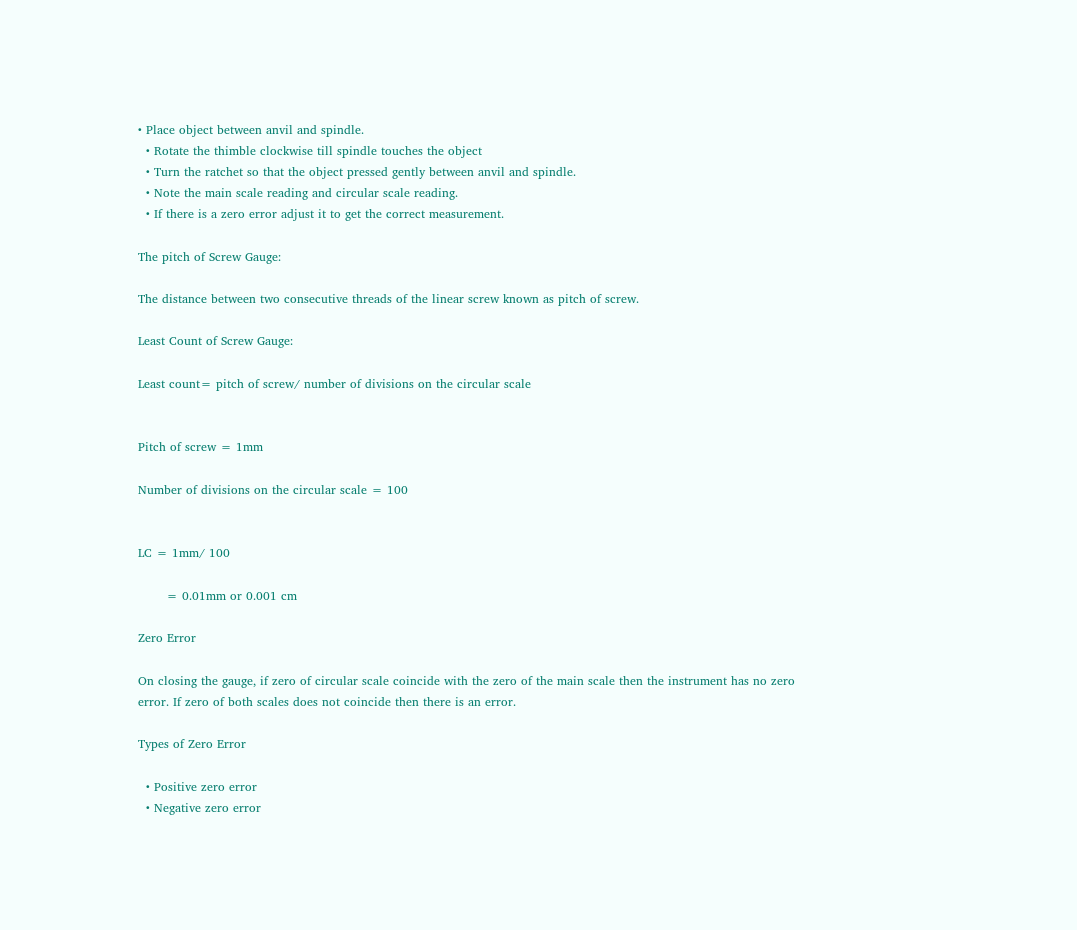• Place object between anvil and spindle.
  • Rotate the thimble clockwise till spindle touches the object
  • Turn the ratchet so that the object pressed gently between anvil and spindle.
  • Note the main scale reading and circular scale reading.
  • If there is a zero error adjust it to get the correct measurement.

The pitch of Screw Gauge:

The distance between two consecutive threads of the linear screw known as pitch of screw.

Least Count of Screw Gauge:

Least count= pitch of screw/ number of divisions on the circular scale


Pitch of screw = 1mm

Number of divisions on the circular scale = 100


LC = 1mm/ 100

       = 0.01mm or 0.001 cm

Zero Error

On closing the gauge, if zero of circular scale coincide with the zero of the main scale then the instrument has no zero error. If zero of both scales does not coincide then there is an error.

Types of Zero Error

  • Positive zero error
  • Negative zero error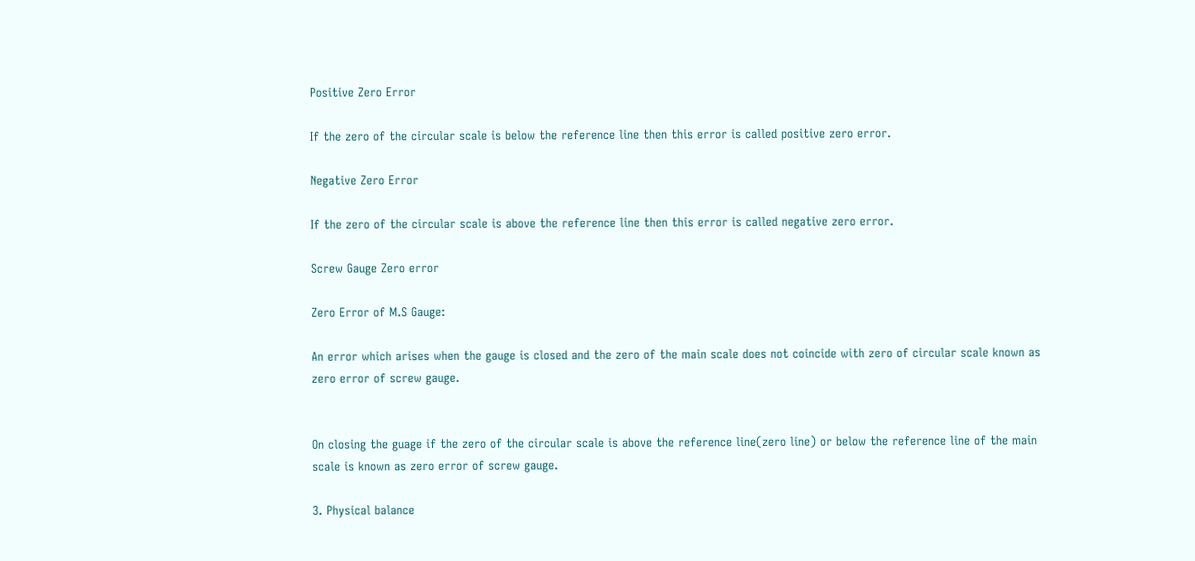Positive Zero Error

If the zero of the circular scale is below the reference line then this error is called positive zero error.

Negative Zero Error

If the zero of the circular scale is above the reference line then this error is called negative zero error.

Screw Gauge Zero error

Zero Error of M.S Gauge:

An error which arises when the gauge is closed and the zero of the main scale does not coincide with zero of circular scale known as zero error of screw gauge.


On closing the guage if the zero of the circular scale is above the reference line(zero line) or below the reference line of the main scale is known as zero error of screw gauge.

3. Physical balance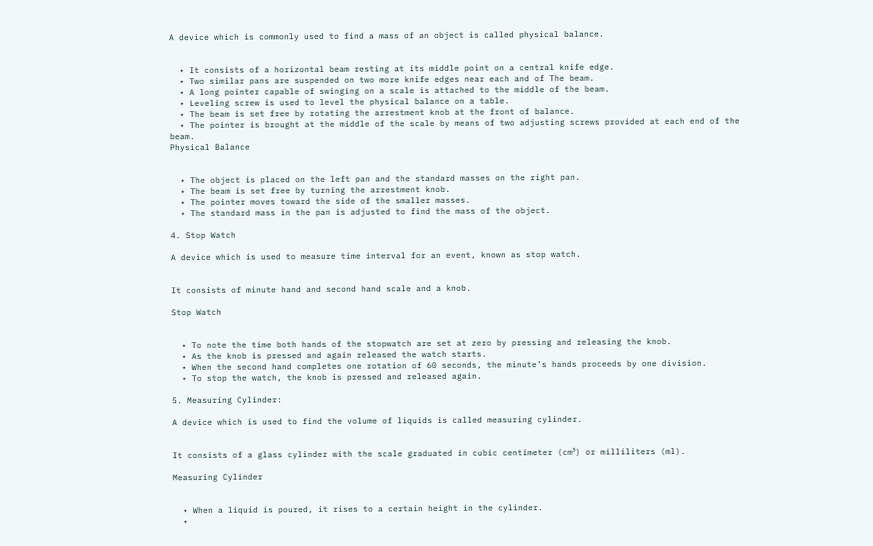A device which is commonly used to find a mass of an object is called physical balance.


  • It consists of a horizontal beam resting at its middle point on a central knife edge.
  • Two similar pans are suspended on two more knife edges near each and of The beam.
  • A long pointer capable of swinging on a scale is attached to the middle of the beam.
  • Leveling screw is used to level the physical balance on a table.
  • The beam is set free by rotating the arrestment knob at the front of balance.
  • The pointer is brought at the middle of the scale by means of two adjusting screws provided at each end of the beam.
Physical Balance


  • The object is placed on the left pan and the standard masses on the right pan.
  • The beam is set free by turning the arrestment knob.
  • The pointer moves toward the side of the smaller masses.
  • The standard mass in the pan is adjusted to find the mass of the object.

4. Stop Watch

A device which is used to measure time interval for an event, known as stop watch.


It consists of minute hand and second hand scale and a knob.

Stop Watch


  • To note the time both hands of the stopwatch are set at zero by pressing and releasing the knob.
  • As the knob is pressed and again released the watch starts.
  • When the second hand completes one rotation of 60 seconds, the minute’s hands proceeds by one division.
  • To stop the watch, the knob is pressed and released again.

5. Measuring Cylinder:

A device which is used to find the volume of liquids is called measuring cylinder.


It consists of a glass cylinder with the scale graduated in cubic centimeter (cm³) or milliliters (ml).

Measuring Cylinder


  • When a liquid is poured, it rises to a certain height in the cylinder.
  •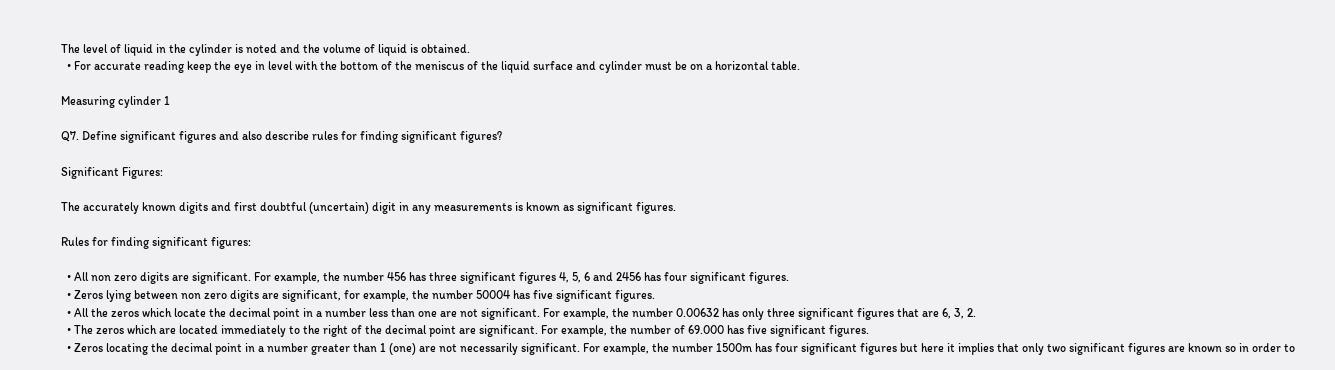The level of liquid in the cylinder is noted and the volume of liquid is obtained.
  • For accurate reading keep the eye in level with the bottom of the meniscus of the liquid surface and cylinder must be on a horizontal table.

Measuring cylinder 1

Q7. Define significant figures and also describe rules for finding significant figures?

Significant Figures:

The accurately known digits and first doubtful (uncertain) digit in any measurements is known as significant figures.

Rules for finding significant figures:

  • All non zero digits are significant. For example, the number 456 has three significant figures 4, 5, 6 and 2456 has four significant figures.
  • Zeros lying between non zero digits are significant, for example, the number 50004 has five significant figures.
  • All the zeros which locate the decimal point in a number less than one are not significant. For example, the number 0.00632 has only three significant figures that are 6, 3, 2.
  • The zeros which are located immediately to the right of the decimal point are significant. For example, the number of 69.000 has five significant figures.
  • Zeros locating the decimal point in a number greater than 1 (one) are not necessarily significant. For example, the number 1500m has four significant figures but here it implies that only two significant figures are known so in order to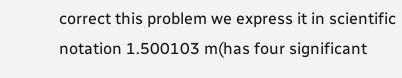correct this problem we express it in scientific notation 1.500103 m(has four significant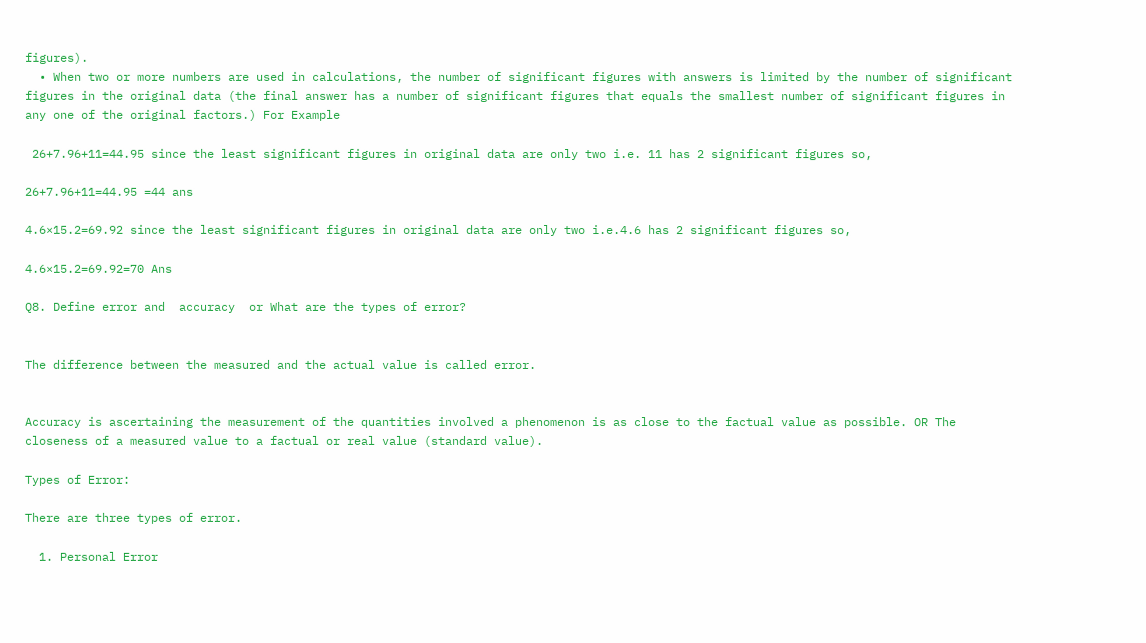figures).
  • When two or more numbers are used in calculations, the number of significant figures with answers is limited by the number of significant figures in the original data (the final answer has a number of significant figures that equals the smallest number of significant figures in any one of the original factors.) For Example

 26+7.96+11=44.95 since the least significant figures in original data are only two i.e. 11 has 2 significant figures so,

26+7.96+11=44.95 =44 ans

4.6×15.2=69.92 since the least significant figures in original data are only two i.e.4.6 has 2 significant figures so,

4.6×15.2=69.92=70 Ans

Q8. Define error and  accuracy  or What are the types of error?


The difference between the measured and the actual value is called error.


Accuracy is ascertaining the measurement of the quantities involved a phenomenon is as close to the factual value as possible. OR The closeness of a measured value to a factual or real value (standard value).

Types of Error:

There are three types of error.

  1. Personal Error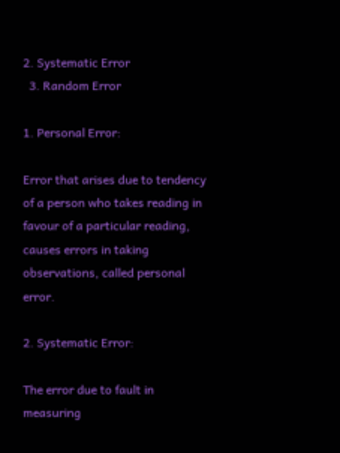2. Systematic Error
  3. Random Error

1. Personal Error:

Error that arises due to tendency of a person who takes reading in favour of a particular reading, causes errors in taking observations, called personal error.

2. Systematic Error:

The error due to fault in measuring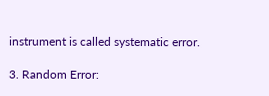instrument is called systematic error.

3. Random Error: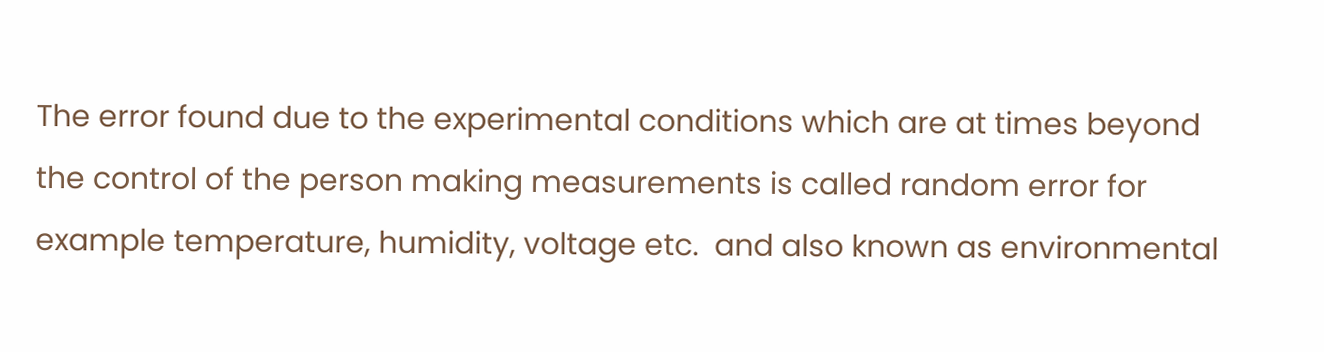The error found due to the experimental conditions which are at times beyond the control of the person making measurements is called random error for example temperature, humidity, voltage etc.  and also known as environmental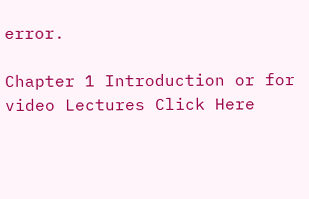error.

Chapter 1 Introduction or for video Lectures Click Here